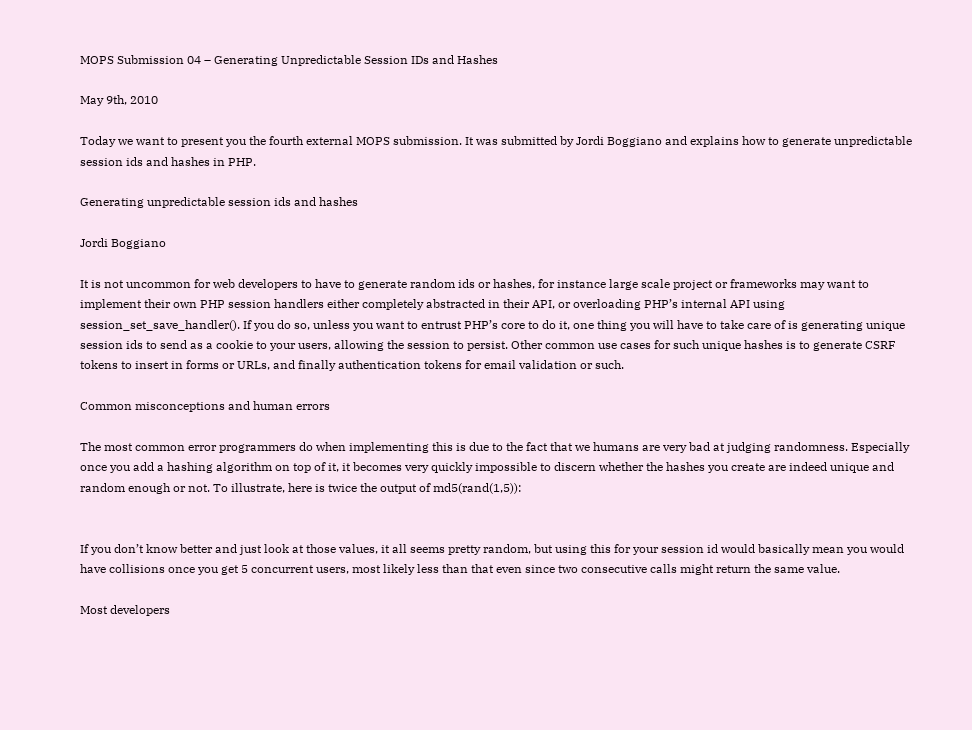MOPS Submission 04 – Generating Unpredictable Session IDs and Hashes

May 9th, 2010

Today we want to present you the fourth external MOPS submission. It was submitted by Jordi Boggiano and explains how to generate unpredictable session ids and hashes in PHP.

Generating unpredictable session ids and hashes

Jordi Boggiano

It is not uncommon for web developers to have to generate random ids or hashes, for instance large scale project or frameworks may want to implement their own PHP session handlers either completely abstracted in their API, or overloading PHP’s internal API using session_set_save_handler(). If you do so, unless you want to entrust PHP’s core to do it, one thing you will have to take care of is generating unique session ids to send as a cookie to your users, allowing the session to persist. Other common use cases for such unique hashes is to generate CSRF tokens to insert in forms or URLs, and finally authentication tokens for email validation or such.

Common misconceptions and human errors

The most common error programmers do when implementing this is due to the fact that we humans are very bad at judging randomness. Especially once you add a hashing algorithm on top of it, it becomes very quickly impossible to discern whether the hashes you create are indeed unique and random enough or not. To illustrate, here is twice the output of md5(rand(1,5)):


If you don’t know better and just look at those values, it all seems pretty random, but using this for your session id would basically mean you would have collisions once you get 5 concurrent users, most likely less than that even since two consecutive calls might return the same value.

Most developers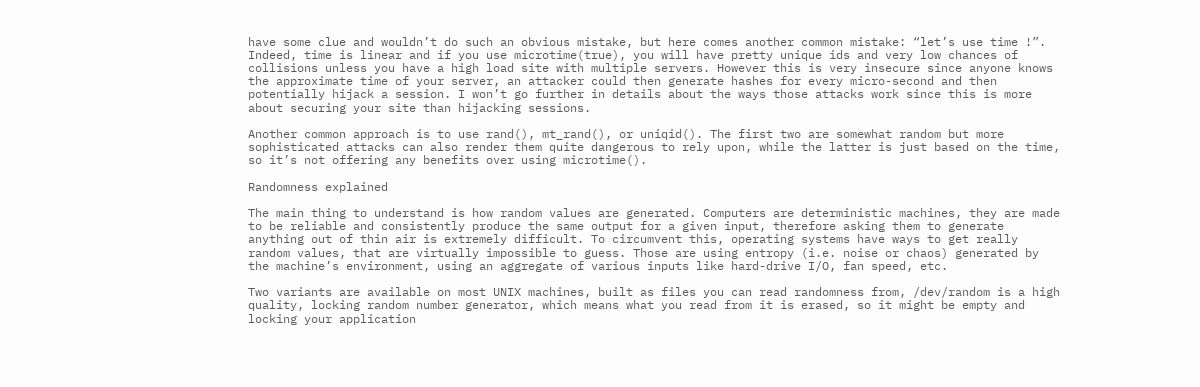have some clue and wouldn’t do such an obvious mistake, but here comes another common mistake: “let’s use time !”. Indeed, time is linear and if you use microtime(true), you will have pretty unique ids and very low chances of collisions unless you have a high load site with multiple servers. However this is very insecure since anyone knows the approximate time of your server, an attacker could then generate hashes for every micro-second and then potentially hijack a session. I won’t go further in details about the ways those attacks work since this is more about securing your site than hijacking sessions.

Another common approach is to use rand(), mt_rand(), or uniqid(). The first two are somewhat random but more sophisticated attacks can also render them quite dangerous to rely upon, while the latter is just based on the time, so it’s not offering any benefits over using microtime().

Randomness explained

The main thing to understand is how random values are generated. Computers are deterministic machines, they are made to be reliable and consistently produce the same output for a given input, therefore asking them to generate anything out of thin air is extremely difficult. To circumvent this, operating systems have ways to get really random values, that are virtually impossible to guess. Those are using entropy (i.e. noise or chaos) generated by the machine’s environment, using an aggregate of various inputs like hard-drive I/O, fan speed, etc.

Two variants are available on most UNIX machines, built as files you can read randomness from, /dev/random is a high quality, locking random number generator, which means what you read from it is erased, so it might be empty and locking your application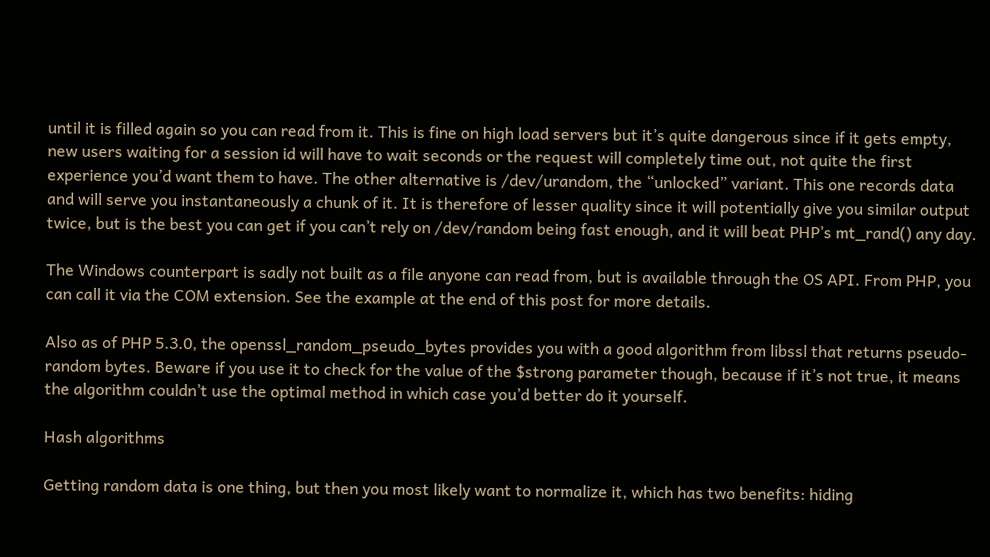until it is filled again so you can read from it. This is fine on high load servers but it’s quite dangerous since if it gets empty, new users waiting for a session id will have to wait seconds or the request will completely time out, not quite the first experience you’d want them to have. The other alternative is /dev/urandom, the “unlocked” variant. This one records data and will serve you instantaneously a chunk of it. It is therefore of lesser quality since it will potentially give you similar output twice, but is the best you can get if you can’t rely on /dev/random being fast enough, and it will beat PHP’s mt_rand() any day.

The Windows counterpart is sadly not built as a file anyone can read from, but is available through the OS API. From PHP, you can call it via the COM extension. See the example at the end of this post for more details.

Also as of PHP 5.3.0, the openssl_random_pseudo_bytes provides you with a good algorithm from libssl that returns pseudo-random bytes. Beware if you use it to check for the value of the $strong parameter though, because if it’s not true, it means the algorithm couldn’t use the optimal method in which case you’d better do it yourself.

Hash algorithms

Getting random data is one thing, but then you most likely want to normalize it, which has two benefits: hiding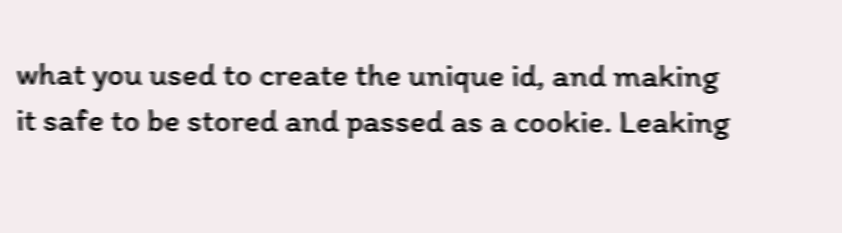what you used to create the unique id, and making it safe to be stored and passed as a cookie. Leaking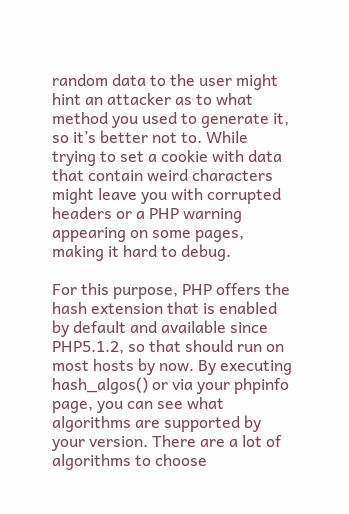random data to the user might hint an attacker as to what method you used to generate it, so it’s better not to. While trying to set a cookie with data that contain weird characters might leave you with corrupted headers or a PHP warning appearing on some pages, making it hard to debug.

For this purpose, PHP offers the hash extension that is enabled by default and available since PHP5.1.2, so that should run on most hosts by now. By executing hash_algos() or via your phpinfo page, you can see what algorithms are supported by your version. There are a lot of algorithms to choose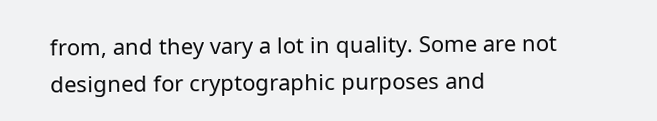from, and they vary a lot in quality. Some are not designed for cryptographic purposes and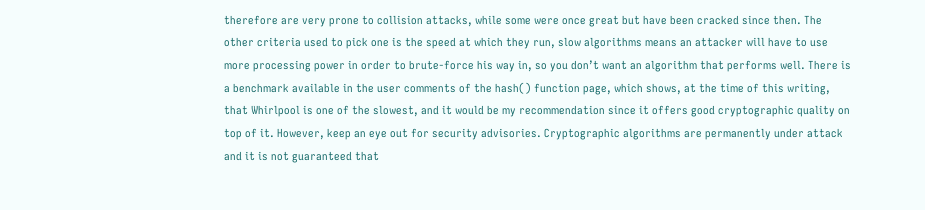therefore are very prone to collision attacks, while some were once great but have been cracked since then. The other criteria used to pick one is the speed at which they run, slow algorithms means an attacker will have to use more processing power in order to brute-force his way in, so you don’t want an algorithm that performs well. There is a benchmark available in the user comments of the hash() function page, which shows, at the time of this writing, that Whirlpool is one of the slowest, and it would be my recommendation since it offers good cryptographic quality on top of it. However, keep an eye out for security advisories. Cryptographic algorithms are permanently under attack and it is not guaranteed that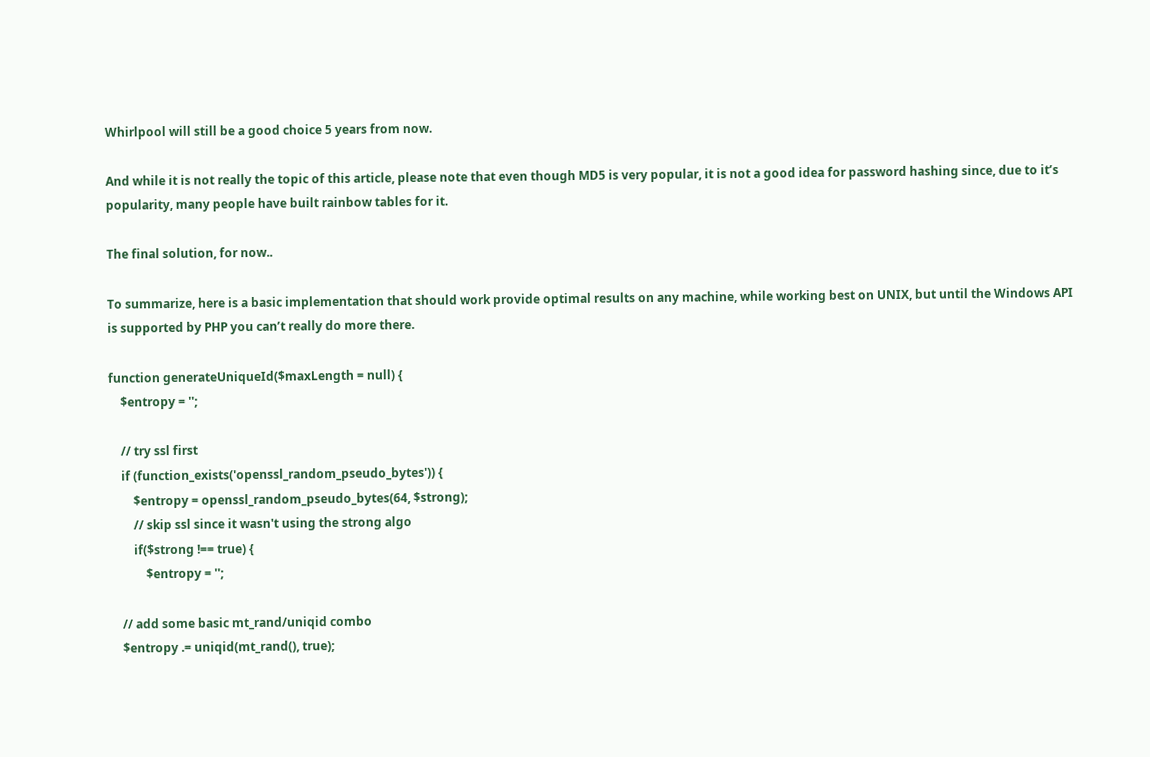Whirlpool will still be a good choice 5 years from now.

And while it is not really the topic of this article, please note that even though MD5 is very popular, it is not a good idea for password hashing since, due to it’s popularity, many people have built rainbow tables for it.

The final solution, for now..

To summarize, here is a basic implementation that should work provide optimal results on any machine, while working best on UNIX, but until the Windows API is supported by PHP you can’t really do more there.

function generateUniqueId($maxLength = null) {
    $entropy = '';

    // try ssl first
    if (function_exists('openssl_random_pseudo_bytes')) {
        $entropy = openssl_random_pseudo_bytes(64, $strong);
        // skip ssl since it wasn't using the strong algo
        if($strong !== true) {
            $entropy = '';

    // add some basic mt_rand/uniqid combo
    $entropy .= uniqid(mt_rand(), true);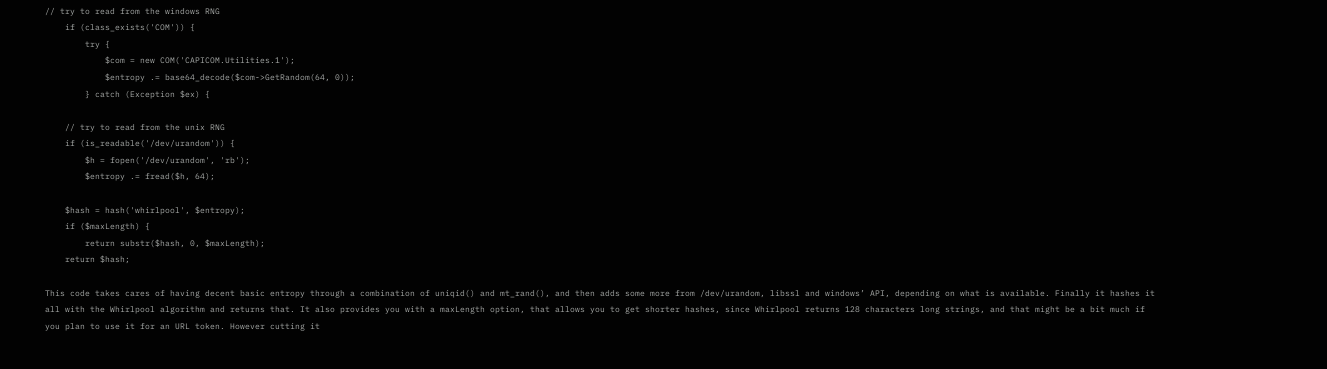// try to read from the windows RNG
    if (class_exists('COM')) {
        try {
            $com = new COM('CAPICOM.Utilities.1');
            $entropy .= base64_decode($com->GetRandom(64, 0));
        } catch (Exception $ex) {

    // try to read from the unix RNG
    if (is_readable('/dev/urandom')) {
        $h = fopen('/dev/urandom', 'rb');
        $entropy .= fread($h, 64);

    $hash = hash('whirlpool', $entropy);
    if ($maxLength) {
        return substr($hash, 0, $maxLength);
    return $hash;

This code takes cares of having decent basic entropy through a combination of uniqid() and mt_rand(), and then adds some more from /dev/urandom, libssl and windows’ API, depending on what is available. Finally it hashes it all with the Whirlpool algorithm and returns that. It also provides you with a maxLength option, that allows you to get shorter hashes, since Whirlpool returns 128 characters long strings, and that might be a bit much if you plan to use it for an URL token. However cutting it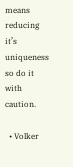means reducing it’s uniqueness so do it with caution.

  • Volker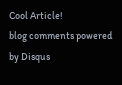Cool Article!
blog comments powered by Disqus